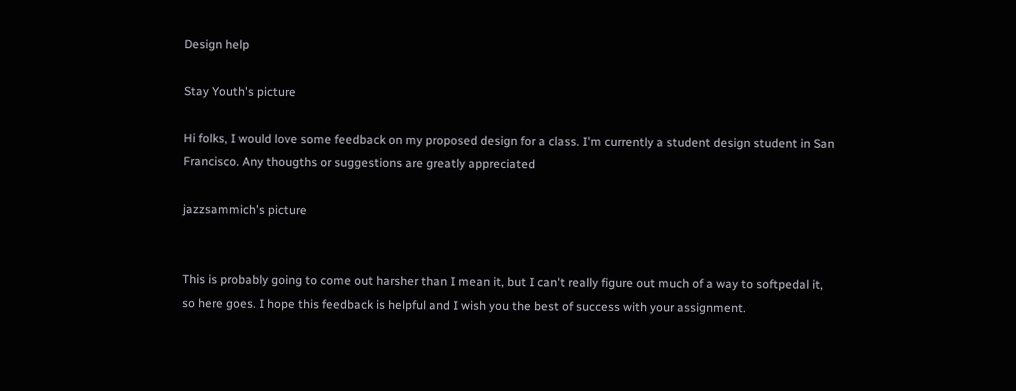Design help

Stay Youth's picture

Hi folks, I would love some feedback on my proposed design for a class. I'm currently a student design student in San Francisco. Any thougths or suggestions are greatly appreciated

jazzsammich's picture


This is probably going to come out harsher than I mean it, but I can't really figure out much of a way to softpedal it, so here goes. I hope this feedback is helpful and I wish you the best of success with your assignment.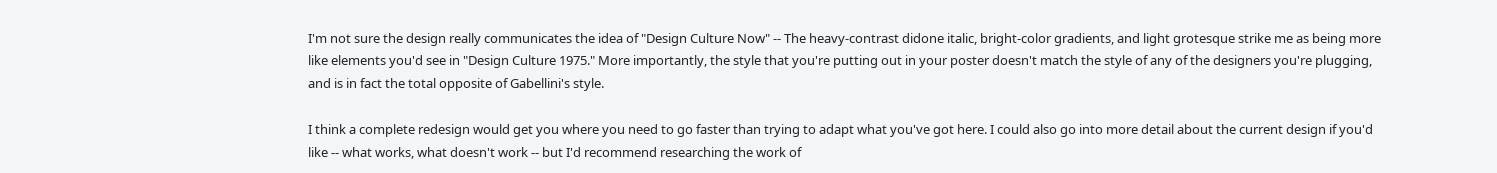I'm not sure the design really communicates the idea of "Design Culture Now" -- The heavy-contrast didone italic, bright-color gradients, and light grotesque strike me as being more like elements you'd see in "Design Culture 1975." More importantly, the style that you're putting out in your poster doesn't match the style of any of the designers you're plugging, and is in fact the total opposite of Gabellini's style.

I think a complete redesign would get you where you need to go faster than trying to adapt what you've got here. I could also go into more detail about the current design if you'd like -- what works, what doesn't work -- but I'd recommend researching the work of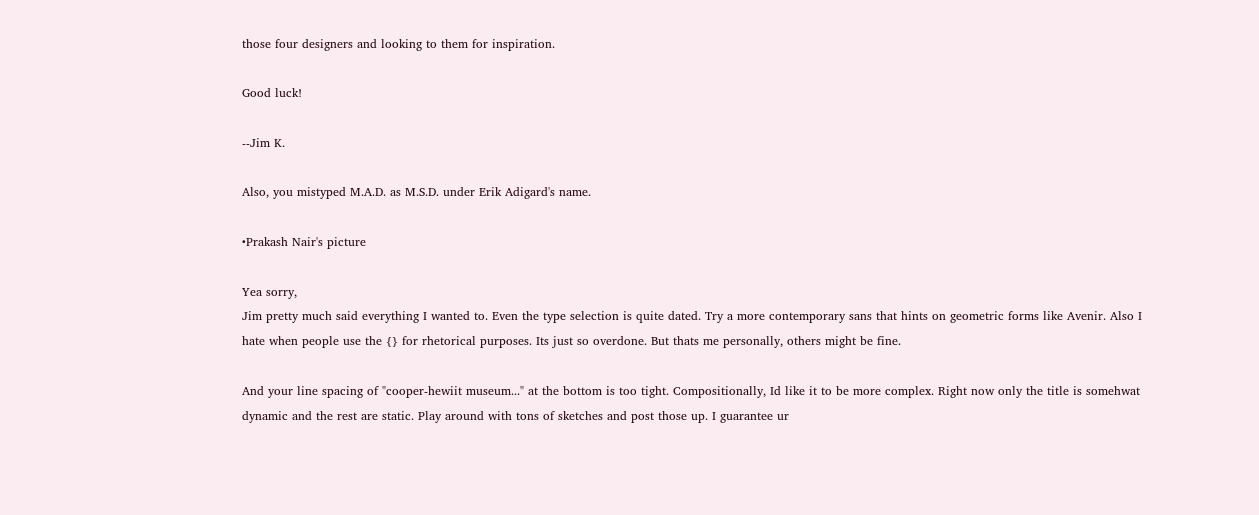those four designers and looking to them for inspiration.

Good luck!

--Jim K.

Also, you mistyped M.A.D. as M.S.D. under Erik Adigard's name.

•Prakash Nair's picture

Yea sorry,
Jim pretty much said everything I wanted to. Even the type selection is quite dated. Try a more contemporary sans that hints on geometric forms like Avenir. Also I hate when people use the {} for rhetorical purposes. Its just so overdone. But thats me personally, others might be fine.

And your line spacing of "cooper-hewiit museum..." at the bottom is too tight. Compositionally, Id like it to be more complex. Right now only the title is somehwat dynamic and the rest are static. Play around with tons of sketches and post those up. I guarantee ur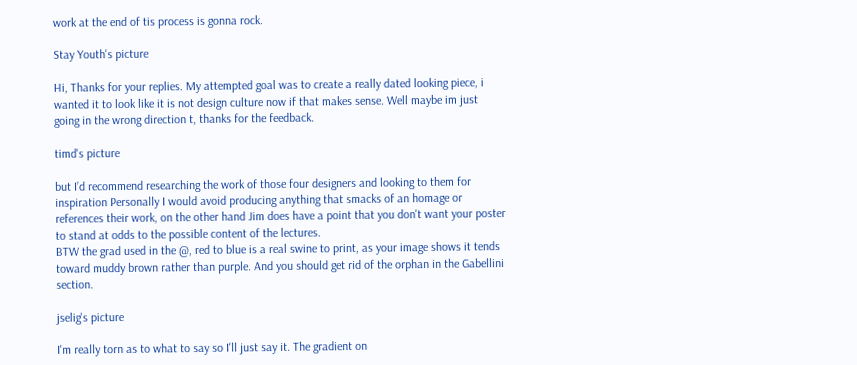work at the end of tis process is gonna rock.

Stay Youth's picture

Hi, Thanks for your replies. My attempted goal was to create a really dated looking piece, i wanted it to look like it is not design culture now if that makes sense. Well maybe im just going in the wrong direction t, thanks for the feedback.

timd's picture

but I’d recommend researching the work of those four designers and looking to them for inspiration Personally I would avoid producing anything that smacks of an homage or references their work, on the other hand Jim does have a point that you don't want your poster to stand at odds to the possible content of the lectures.
BTW the grad used in the @, red to blue is a real swine to print, as your image shows it tends toward muddy brown rather than purple. And you should get rid of the orphan in the Gabellini section.

jselig's picture

I'm really torn as to what to say so I'll just say it. The gradient on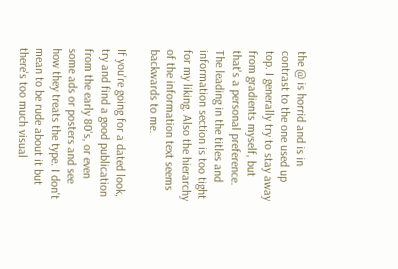the @ is horrid and is in contrast to the one used up top. I generally try to stay away from gradients myself, but that's a personal preference. The leading in the titles and information section is too tight for my liking. Also the hierarchy of the information text seems backwards to me.

If you're going for a dated look, try and find a good publication from the early 80's, or even some ads or posters and see how they treats the type. I don't mean to be rude about it but there's too much visual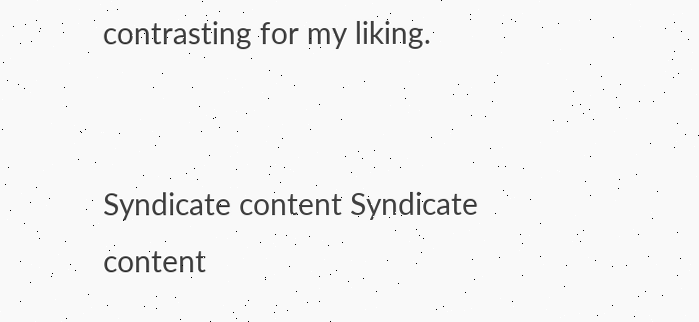contrasting for my liking.


Syndicate content Syndicate content